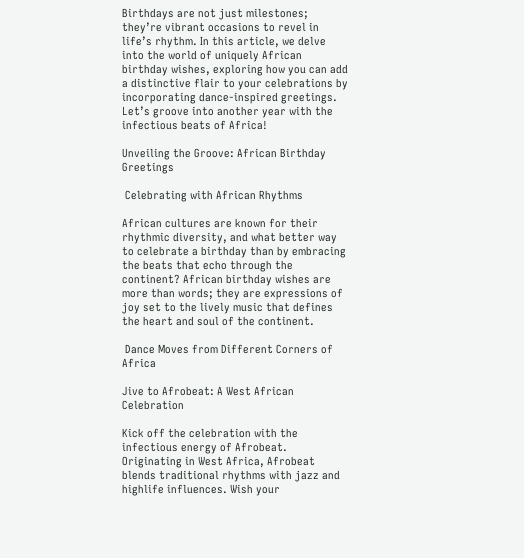Birthdays are not just milestones; they’re vibrant occasions to revel in life’s rhythm. In this article, we delve into the world of uniquely African birthday wishes, exploring how you can add a distinctive flair to your celebrations by incorporating dance-inspired greetings. Let’s groove into another year with the infectious beats of Africa!

Unveiling the Groove: African Birthday Greetings

 Celebrating with African Rhythms

African cultures are known for their rhythmic diversity, and what better way to celebrate a birthday than by embracing the beats that echo through the continent? African birthday wishes are more than words; they are expressions of joy set to the lively music that defines the heart and soul of the continent.

 Dance Moves from Different Corners of Africa

Jive to Afrobeat: A West African Celebration

Kick off the celebration with the infectious energy of Afrobeat. Originating in West Africa, Afrobeat blends traditional rhythms with jazz and highlife influences. Wish your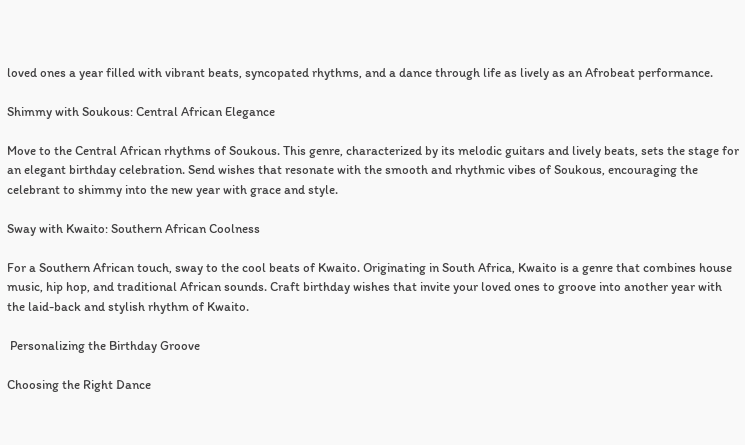loved ones a year filled with vibrant beats, syncopated rhythms, and a dance through life as lively as an Afrobeat performance.

Shimmy with Soukous: Central African Elegance

Move to the Central African rhythms of Soukous. This genre, characterized by its melodic guitars and lively beats, sets the stage for an elegant birthday celebration. Send wishes that resonate with the smooth and rhythmic vibes of Soukous, encouraging the celebrant to shimmy into the new year with grace and style.

Sway with Kwaito: Southern African Coolness

For a Southern African touch, sway to the cool beats of Kwaito. Originating in South Africa, Kwaito is a genre that combines house music, hip hop, and traditional African sounds. Craft birthday wishes that invite your loved ones to groove into another year with the laid-back and stylish rhythm of Kwaito.

 Personalizing the Birthday Groove

Choosing the Right Dance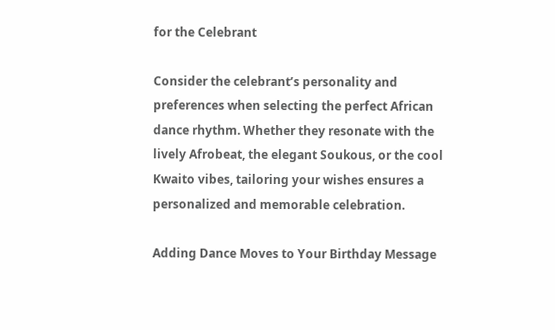for the Celebrant

Consider the celebrant’s personality and preferences when selecting the perfect African dance rhythm. Whether they resonate with the lively Afrobeat, the elegant Soukous, or the cool Kwaito vibes, tailoring your wishes ensures a personalized and memorable celebration.

Adding Dance Moves to Your Birthday Message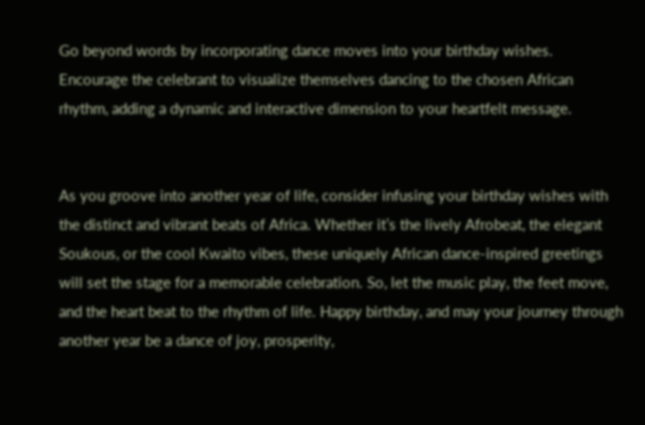Go beyond words by incorporating dance moves into your birthday wishes. Encourage the celebrant to visualize themselves dancing to the chosen African rhythm, adding a dynamic and interactive dimension to your heartfelt message.


As you groove into another year of life, consider infusing your birthday wishes with the distinct and vibrant beats of Africa. Whether it’s the lively Afrobeat, the elegant Soukous, or the cool Kwaito vibes, these uniquely African dance-inspired greetings will set the stage for a memorable celebration. So, let the music play, the feet move, and the heart beat to the rhythm of life. Happy birthday, and may your journey through another year be a dance of joy, prosperity,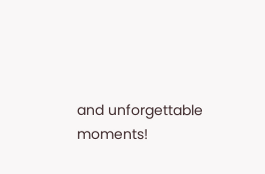and unforgettable moments!